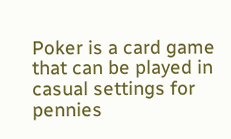Poker is a card game that can be played in casual settings for pennies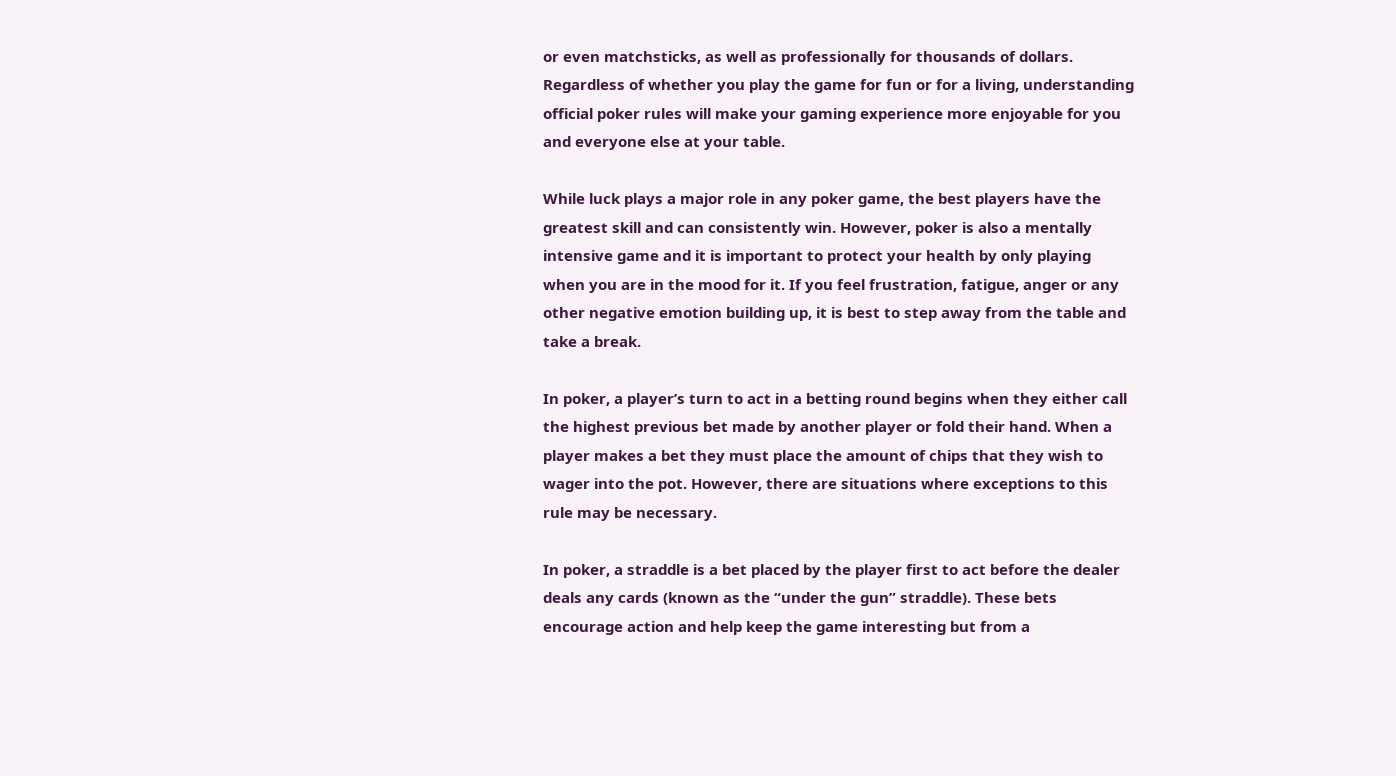or even matchsticks, as well as professionally for thousands of dollars. Regardless of whether you play the game for fun or for a living, understanding official poker rules will make your gaming experience more enjoyable for you and everyone else at your table.

While luck plays a major role in any poker game, the best players have the greatest skill and can consistently win. However, poker is also a mentally intensive game and it is important to protect your health by only playing when you are in the mood for it. If you feel frustration, fatigue, anger or any other negative emotion building up, it is best to step away from the table and take a break.

In poker, a player’s turn to act in a betting round begins when they either call the highest previous bet made by another player or fold their hand. When a player makes a bet they must place the amount of chips that they wish to wager into the pot. However, there are situations where exceptions to this rule may be necessary.

In poker, a straddle is a bet placed by the player first to act before the dealer deals any cards (known as the “under the gun” straddle). These bets encourage action and help keep the game interesting but from a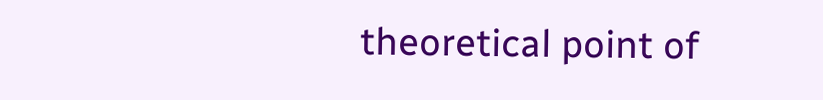theoretical point of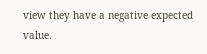view they have a negative expected value.